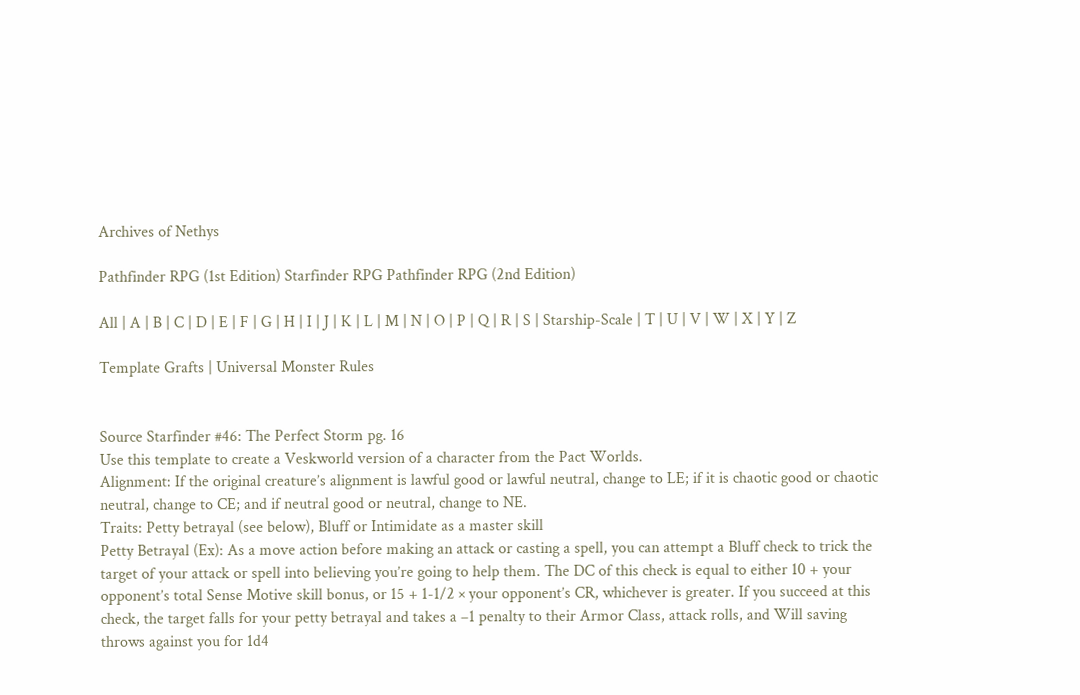Archives of Nethys

Pathfinder RPG (1st Edition) Starfinder RPG Pathfinder RPG (2nd Edition)

All | A | B | C | D | E | F | G | H | I | J | K | L | M | N | O | P | Q | R | S | Starship-Scale | T | U | V | W | X | Y | Z

Template Grafts | Universal Monster Rules


Source Starfinder #46: The Perfect Storm pg. 16
Use this template to create a Veskworld version of a character from the Pact Worlds.
Alignment: If the original creature’s alignment is lawful good or lawful neutral, change to LE; if it is chaotic good or chaotic neutral, change to CE; and if neutral good or neutral, change to NE.
Traits: Petty betrayal (see below), Bluff or Intimidate as a master skill
Petty Betrayal (Ex): As a move action before making an attack or casting a spell, you can attempt a Bluff check to trick the target of your attack or spell into believing you’re going to help them. The DC of this check is equal to either 10 + your opponent’s total Sense Motive skill bonus, or 15 + 1-1/2 × your opponent’s CR, whichever is greater. If you succeed at this check, the target falls for your petty betrayal and takes a –1 penalty to their Armor Class, attack rolls, and Will saving throws against you for 1d4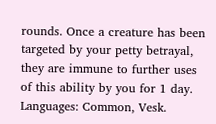rounds. Once a creature has been targeted by your petty betrayal, they are immune to further uses of this ability by you for 1 day.
Languages: Common, Vesk.